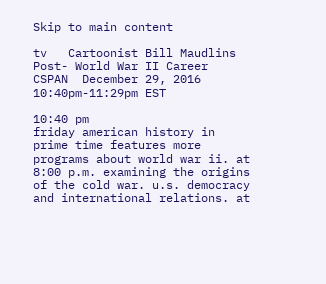Skip to main content

tv   Cartoonist Bill Maudlins Post- World War II Career  CSPAN  December 29, 2016 10:40pm-11:29pm EST

10:40 pm
friday american history in prime time features more programs about world war ii. at 8:00 p.m. examining the origins of the cold war. u.s. democracy and international relations. at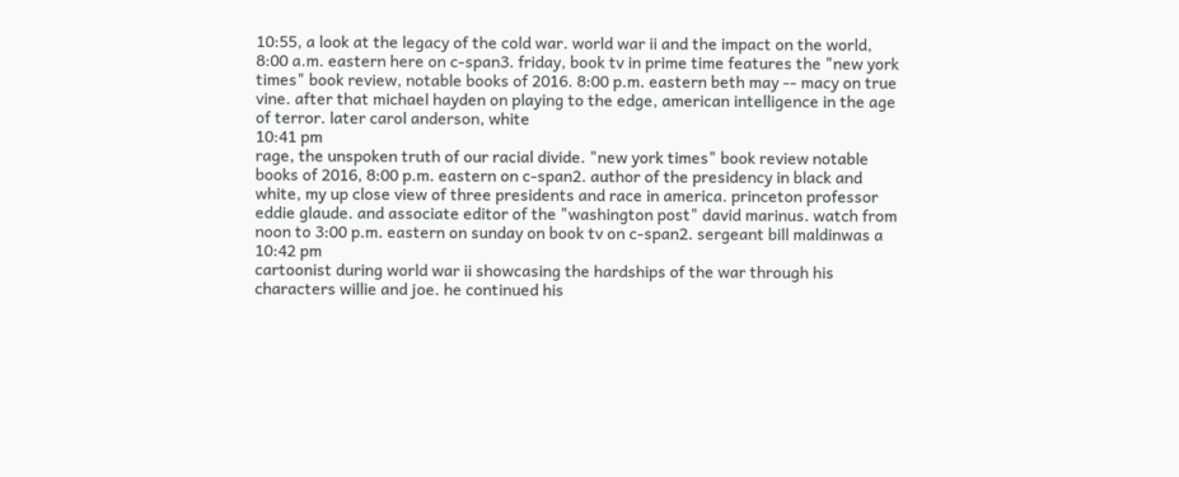10:55, a look at the legacy of the cold war. world war ii and the impact on the world, 8:00 a.m. eastern here on c-span3. friday, book tv in prime time features the "new york times" book review, notable books of 2016. 8:00 p.m. eastern beth may -- macy on true vine. after that michael hayden on playing to the edge, american intelligence in the age of terror. later carol anderson, white
10:41 pm
rage, the unspoken truth of our racial divide. "new york times" book review notable books of 2016, 8:00 p.m. eastern on c-span2. author of the presidency in black and white, my up close view of three presidents and race in america. princeton professor eddie glaude. and associate editor of the "washington post" david marinus. watch from noon to 3:00 p.m. eastern on sunday on book tv on c-span2. sergeant bill maldinwas a
10:42 pm
cartoonist during world war ii showcasing the hardships of the war through his characters willie and joe. he continued his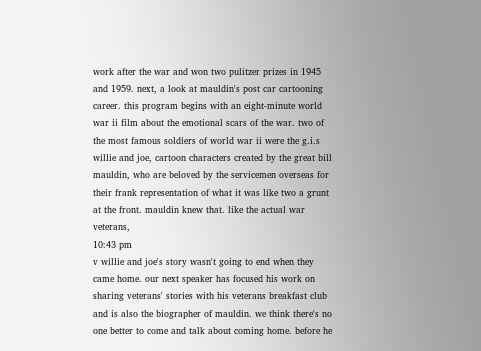work after the war and won two pulitzer prizes in 1945 and 1959. next, a look at mauldin's post car cartooning career. this program begins with an eight-minute world war ii film about the emotional scars of the war. two of the most famous soldiers of world war ii were the g.i.s willie and joe, cartoon characters created by the great bill mauldin, who are beloved by the servicemen overseas for their frank representation of what it was like two a grunt at the front. mauldin knew that. like the actual war veterans,
10:43 pm
v willie and joe's story wasn't going to end when they came home. our next speaker has focused his work on sharing veterans' stories with his veterans breakfast club and is also the biographer of mauldin. we think there's no one better to come and talk about coming home. before he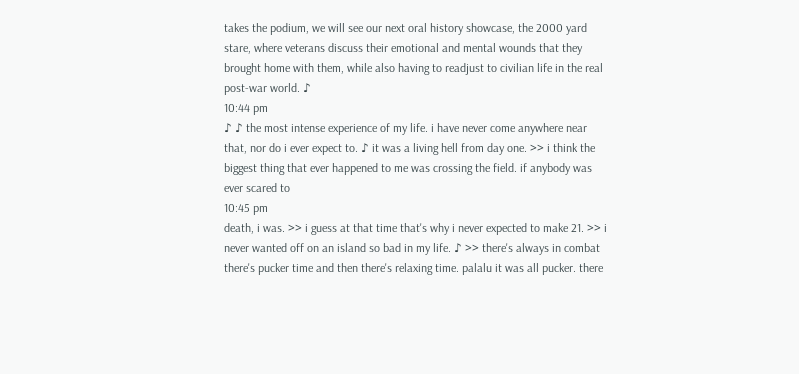takes the podium, we will see our next oral history showcase, the 2000 yard stare, where veterans discuss their emotional and mental wounds that they brought home with them, while also having to readjust to civilian life in the real post-war world. ♪
10:44 pm
♪ ♪ the most intense experience of my life. i have never come anywhere near that, nor do i ever expect to. ♪ it was a living hell from day one. >> i think the biggest thing that ever happened to me was crossing the field. if anybody was ever scared to
10:45 pm
death, i was. >> i guess at that time that's why i never expected to make 21. >> i never wanted off on an island so bad in my life. ♪ >> there's always in combat there's pucker time and then there's relaxing time. palalu it was all pucker. there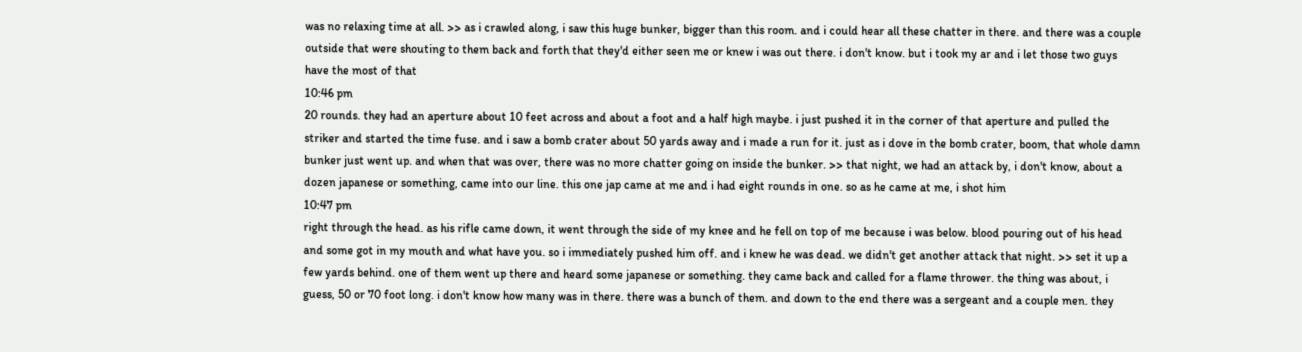was no relaxing time at all. >> as i crawled along, i saw this huge bunker, bigger than this room. and i could hear all these chatter in there. and there was a couple outside that were shouting to them back and forth that they'd either seen me or knew i was out there. i don't know. but i took my ar and i let those two guys have the most of that
10:46 pm
20 rounds. they had an aperture about 10 feet across and about a foot and a half high maybe. i just pushed it in the corner of that aperture and pulled the striker and started the time fuse. and i saw a bomb crater about 50 yards away and i made a run for it. just as i dove in the bomb crater, boom, that whole damn bunker just went up. and when that was over, there was no more chatter going on inside the bunker. >> that night, we had an attack by, i don't know, about a dozen japanese or something, came into our line. this one jap came at me and i had eight rounds in one. so as he came at me, i shot him
10:47 pm
right through the head. as his rifle came down, it went through the side of my knee and he fell on top of me because i was below. blood pouring out of his head and some got in my mouth and what have you. so i immediately pushed him off. and i knew he was dead. we didn't get another attack that night. >> set it up a few yards behind. one of them went up there and heard some japanese or something. they came back and called for a flame thrower. the thing was about, i guess, 50 or 70 foot long. i don't know how many was in there. there was a bunch of them. and down to the end there was a sergeant and a couple men. they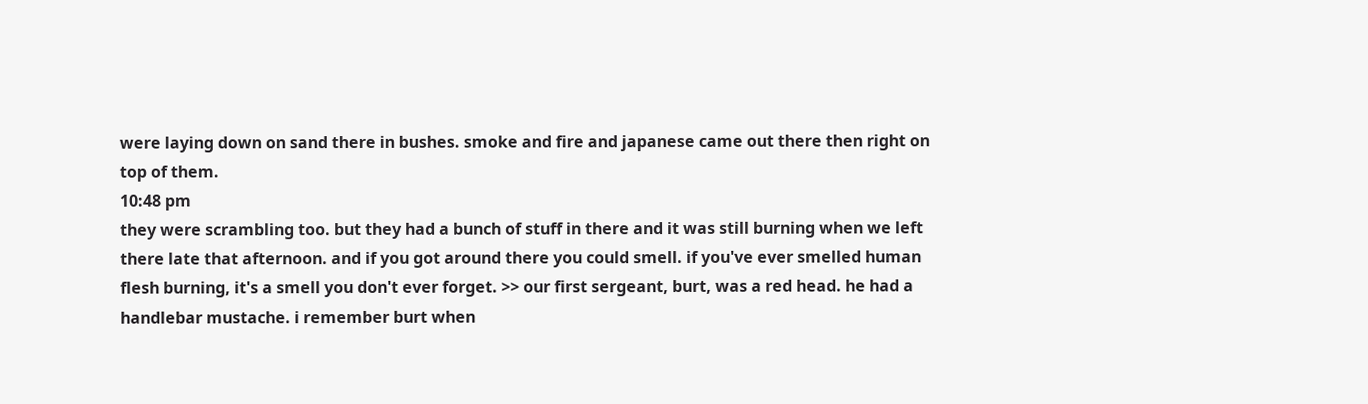were laying down on sand there in bushes. smoke and fire and japanese came out there then right on top of them.
10:48 pm
they were scrambling too. but they had a bunch of stuff in there and it was still burning when we left there late that afternoon. and if you got around there you could smell. if you've ever smelled human flesh burning, it's a smell you don't ever forget. >> our first sergeant, burt, was a red head. he had a handlebar mustache. i remember burt when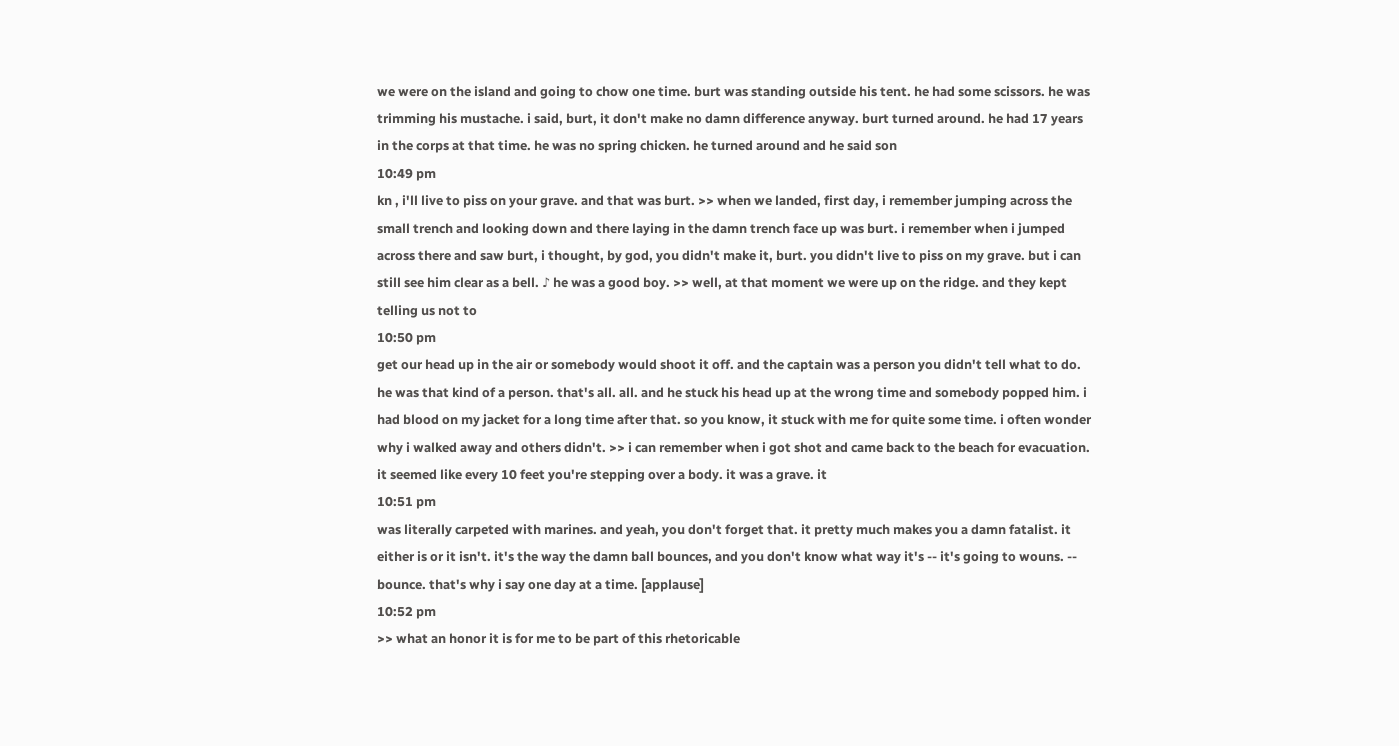we were on the island and going to chow one time. burt was standing outside his tent. he had some scissors. he was trimming his mustache. i said, burt, it don't make no damn difference anyway. burt turned around. he had 17 years in the corps at that time. he was no spring chicken. he turned around and he said son
10:49 pm
kn , i'll live to piss on your grave. and that was burt. >> when we landed, first day, i remember jumping across the small trench and looking down and there laying in the damn trench face up was burt. i remember when i jumped across there and saw burt, i thought, by god, you didn't make it, burt. you didn't live to piss on my grave. but i can still see him clear as a bell. ♪ he was a good boy. >> well, at that moment we were up on the ridge. and they kept telling us not to
10:50 pm
get our head up in the air or somebody would shoot it off. and the captain was a person you didn't tell what to do. he was that kind of a person. that's all. all. and he stuck his head up at the wrong time and somebody popped him. i had blood on my jacket for a long time after that. so you know, it stuck with me for quite some time. i often wonder why i walked away and others didn't. >> i can remember when i got shot and came back to the beach for evacuation. it seemed like every 10 feet you're stepping over a body. it was a grave. it
10:51 pm
was literally carpeted with marines. and yeah, you don't forget that. it pretty much makes you a damn fatalist. it either is or it isn't. it's the way the damn ball bounces, and you don't know what way it's -- it's going to wouns. -- bounce. that's why i say one day at a time. [applause]
10:52 pm
>> what an honor it is for me to be part of this rhetoricable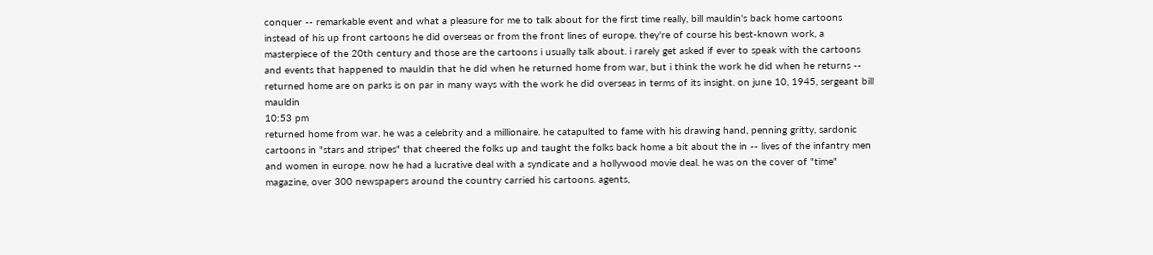conquer -- remarkable event and what a pleasure for me to talk about for the first time really, bill mauldin's back home cartoons instead of his up front cartoons he did overseas or from the front lines of europe. they're of course his best-known work, a masterpiece of the 20th century and those are the cartoons i usually talk about. i rarely get asked if ever to speak with the cartoons and events that happened to mauldin that he did when he returned home from war, but i think the work he did when he returns -- returned home are on parks is on par in many ways with the work he did overseas in terms of its insight. on june 10, 1945, sergeant bill mauldin
10:53 pm
returned home from war. he was a celebrity and a millionaire. he catapulted to fame with his drawing hand, penning gritty, sardonic cartoons in "stars and stripes" that cheered the folks up and taught the folks back home a bit about the in -- lives of the infantry men and women in europe. now he had a lucrative deal with a syndicate and a hollywood movie deal. he was on the cover of "time" magazine, over 300 newspapers around the country carried his cartoons. agents,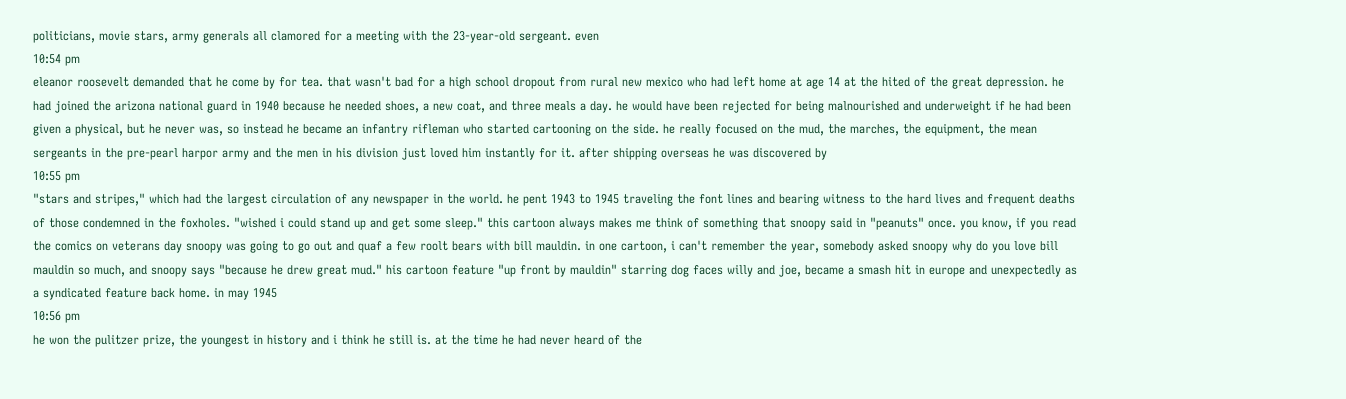politicians, movie stars, army generals all clamored for a meeting with the 23-year-old sergeant. even
10:54 pm
eleanor roosevelt demanded that he come by for tea. that wasn't bad for a high school dropout from rural new mexico who had left home at age 14 at the hited of the great depression. he had joined the arizona national guard in 1940 because he needed shoes, a new coat, and three meals a day. he would have been rejected for being malnourished and underweight if he had been given a physical, but he never was, so instead he became an infantry rifleman who started cartooning on the side. he really focused on the mud, the marches, the equipment, the mean sergeants in the pre-pearl harpor army and the men in his division just loved him instantly for it. after shipping overseas he was discovered by
10:55 pm
"stars and stripes," which had the largest circulation of any newspaper in the world. he pent 1943 to 1945 traveling the font lines and bearing witness to the hard lives and frequent deaths of those condemned in the foxholes. "wished i could stand up and get some sleep." this cartoon always makes me think of something that snoopy said in "peanuts" once. you know, if you read the comics on veterans day snoopy was going to go out and quaf a few roolt bears with bill mauldin. in one cartoon, i can't remember the year, somebody asked snoopy why do you love bill mauldin so much, and snoopy says "because he drew great mud." his cartoon feature "up front by mauldin" starring dog faces willy and joe, became a smash hit in europe and unexpectedly as a syndicated feature back home. in may 1945
10:56 pm
he won the pulitzer prize, the youngest in history and i think he still is. at the time he had never heard of the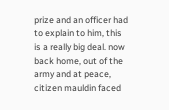prize and an officer had to explain to him, this is a really big deal. now back home, out of the army and at peace, citizen mauldin faced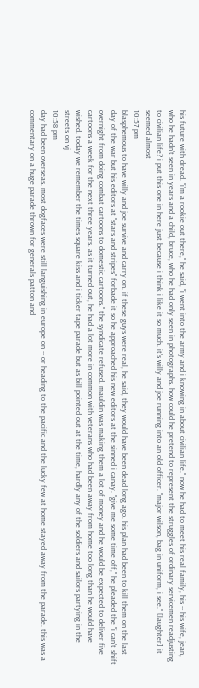his future with dread. "i'm a rookie out there," he said, "i went into the army and i knowing in about civilian life." now he had to meet his real family, his -- his wife, jean, who he hadn't seen in years and a child, bruce, who he had only seen in photographs. how could he pretend to represent the struggles of ordinary servicemen readjusting to civilian life? i put this one in here just because i think i like it so much. it's willy and joe running into an old officer. "major wilson, bag in uniform, i see." [laughter] it seemed almost
10:57 pm
blasphemous to have willy and joe survive and carry on. if these guys were real, he said, they would have been dead long ago. his plan had been to kill them on the last day of the war but his editors at "stars and stripes" forbade it so he approached his new editors at the sinned i canay. "give me some time off," he pleaded the "i can't shift overnight from doing combat cartoons to domestic cartoons." the syndicate refused. mauldin was making them a lot of money and he would be expected to deliver five cartoons a week for the next three years. as it turned out, he had a lot more in common with veterans who had been away from home too long than he would have wished. today we remember the times square kiss and i ticker tape parade but as bill pointed out at the time, hardly any of the soldiers and sailors partying in the streets on vj
10:58 pm
day had been overseas. most dogfaces were still languishing in europe on -- or heading to the pacific and the lucky few at home stayed away from the parade. this was a commentary on a huge parade thrown for generals patton and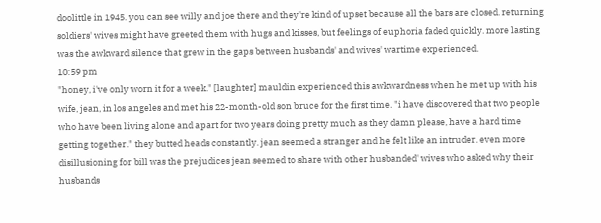doolittle in 1945. you can see willy and joe there and they're kind of upset because all the bars are closed. returning soldiers' wives might have greeted them with hugs and kisses, but feelings of euphoria faded quickly. more lasting was the awkward silence that grew in the gaps between husbands' and wives' wartime experienced.
10:59 pm
"honey, i've only worn it for a week." [laughter] mauldin experienced this awkwardness when he met up with his wife, jean, in los angeles and met his 22-month-old son bruce for the first time. "i have discovered that two people who have been living alone and apart for two years doing pretty much as they damn please, have a hard time getting together." they butted heads constantly. jean seemed a stranger and he felt like an intruder. even more disillusioning for bill was the prejudices jean seemed to share with other husbanded' wives who asked why their husbands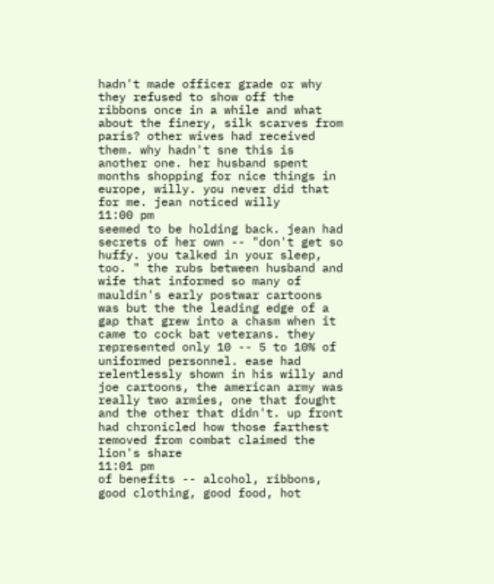hadn't made officer grade or why they refused to show off the ribbons once in a while and what about the finery, silk scarves from paris? other wives had received them. why hadn't sne this is another one. her husband spent months shopping for nice things in europe, willy. you never did that for me. jean noticed willy
11:00 pm
seemed to be holding back. jean had secrets of her own -- "don't get so huffy. you talked in your sleep, too. " the rubs between husband and wife that informed so many of mauldin's early postwar cartoons was but the the leading edge of a gap that grew into a chasm when it came to cock bat veterans. they represented only 10 -- 5 to 10% of uniformed personnel. ease had relentlessly shown in his willy and joe cartoons, the american army was really two armies, one that fought and the other that didn't. up front had chronicled how those farthest removed from combat claimed the lion's share
11:01 pm
of benefits -- alcohol, ribbons, good clothing, good food, hot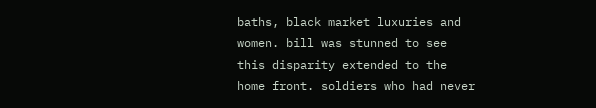baths, black market luxuries and women. bill was stunned to see this disparity extended to the home front. soldiers who had never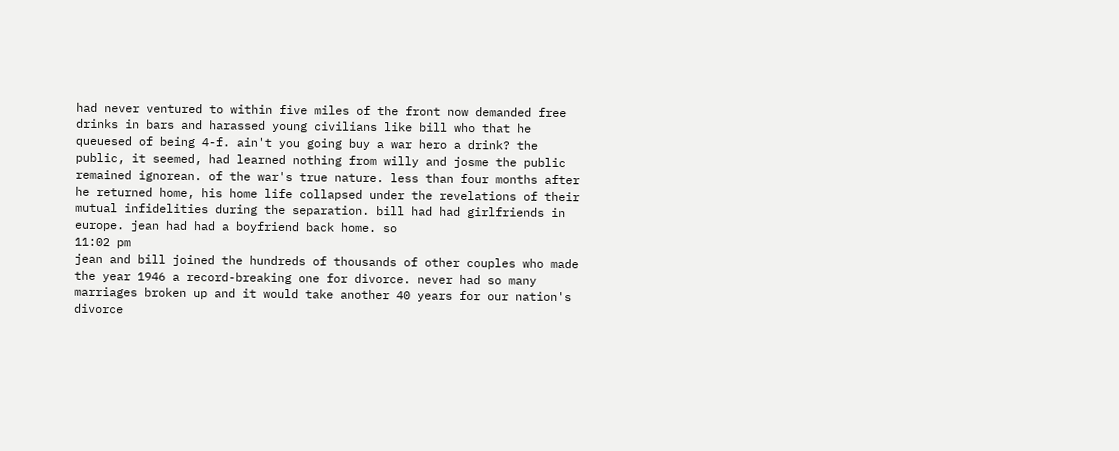had never ventured to within five miles of the front now demanded free drinks in bars and harassed young civilians like bill who that he queuesed of being 4-f. ain't you going buy a war hero a drink? the public, it seemed, had learned nothing from willy and josme the public remained ignorean. of the war's true nature. less than four months after he returned home, his home life collapsed under the revelations of their mutual infidelities during the separation. bill had had girlfriends in europe. jean had had a boyfriend back home. so
11:02 pm
jean and bill joined the hundreds of thousands of other couples who made the year 1946 a record-breaking one for divorce. never had so many marriages broken up and it would take another 40 years for our nation's divorce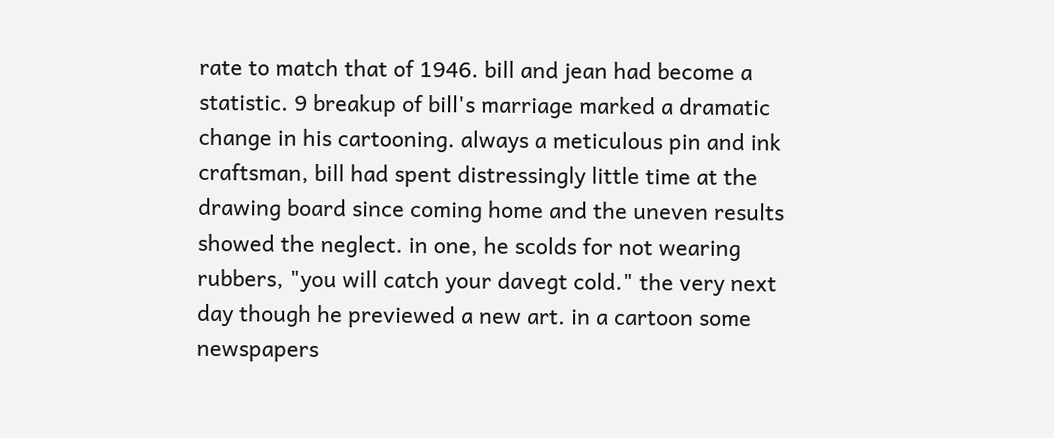rate to match that of 1946. bill and jean had become a statistic. 9 breakup of bill's marriage marked a dramatic change in his cartooning. always a meticulous pin and ink craftsman, bill had spent distressingly little time at the drawing board since coming home and the uneven results showed the neglect. in one, he scolds for not wearing rubbers, "you will catch your davegt cold." the very next day though he previewed a new art. in a cartoon some newspapers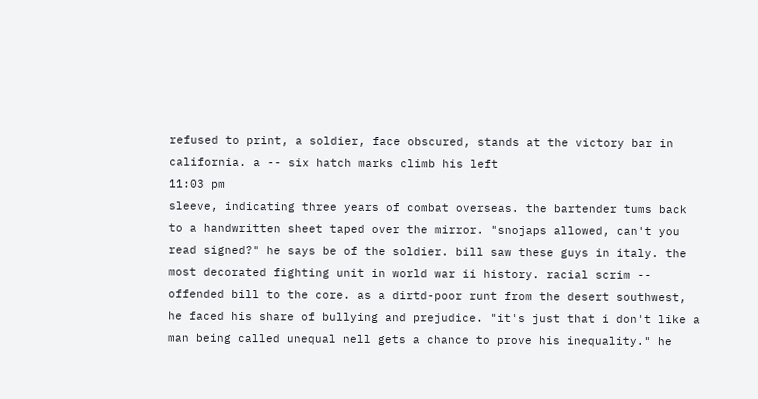refused to print, a soldier, face obscured, stands at the victory bar in california. a -- six hatch marks climb his left
11:03 pm
sleeve, indicating three years of combat overseas. the bartender tums back to a handwritten sheet taped over the mirror. "snojaps allowed, can't you read signed?" he says be of the soldier. bill saw these guys in italy. the most decorated fighting unit in world war ii history. racial scrim -- offended bill to the core. as a dirtd-poor runt from the desert southwest, he faced his share of bullying and prejudice. "it's just that i don't like a man being called unequal nell gets a chance to prove his inequality." he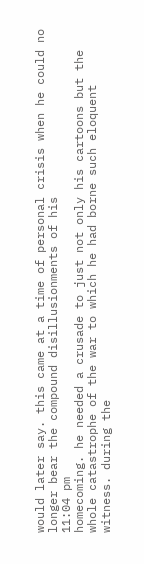would later say. this came at a time of personal crisis when he could no longer bear the compound disillusionments of his
11:04 pm
homecoming. he needed a crusade to just not only his cartoons but the whole catastrophe of the war to which he had borne such eloquent witness. during the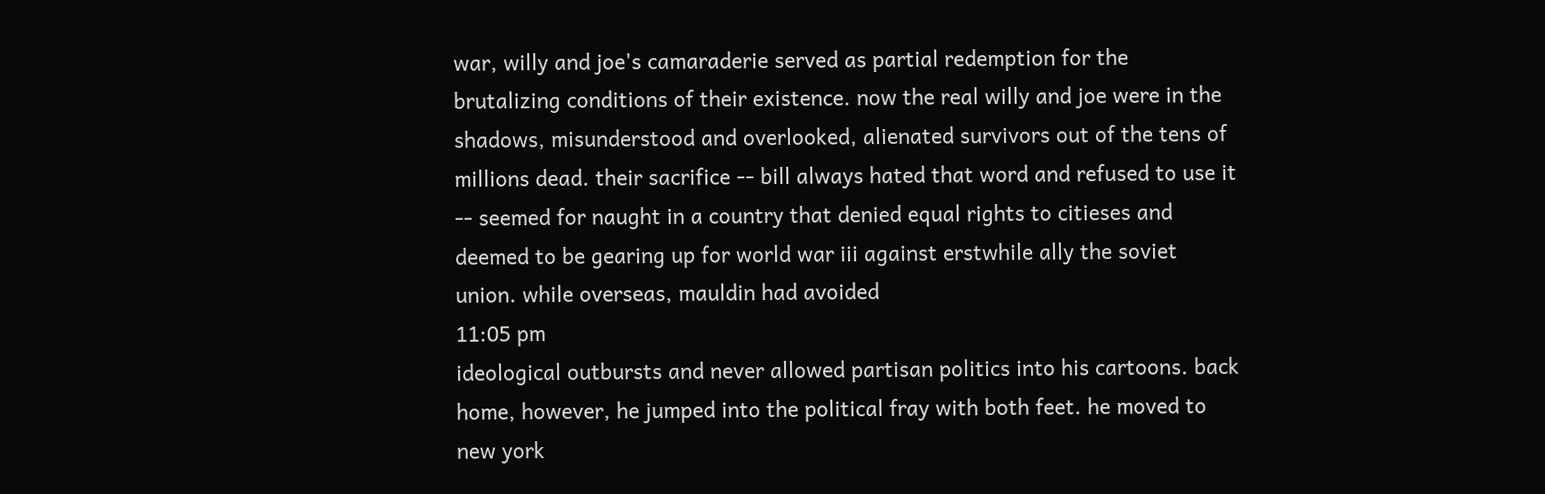war, willy and joe's camaraderie served as partial redemption for the brutalizing conditions of their existence. now the real willy and joe were in the shadows, misunderstood and overlooked, alienated survivors out of the tens of millions dead. their sacrifice -- bill always hated that word and refused to use it -- seemed for naught in a country that denied equal rights to citieses and deemed to be gearing up for world war iii against erstwhile ally the soviet union. while overseas, mauldin had avoided
11:05 pm
ideological outbursts and never allowed partisan politics into his cartoons. back home, however, he jumped into the political fray with both feet. he moved to new york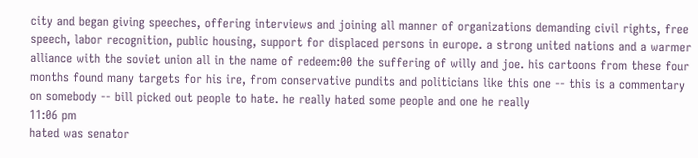city and began giving speeches, offering interviews and joining all manner of organizations demanding civil rights, free speech, labor recognition, public housing, support for displaced persons in europe. a strong united nations and a warmer alliance with the soviet union all in the name of redeem:00 the suffering of willy and joe. his cartoons from these four months found many targets for his ire, from conservative pundits and politicians like this one -- this is a commentary on somebody -- bill picked out people to hate. he really hated some people and one he really
11:06 pm
hated was senator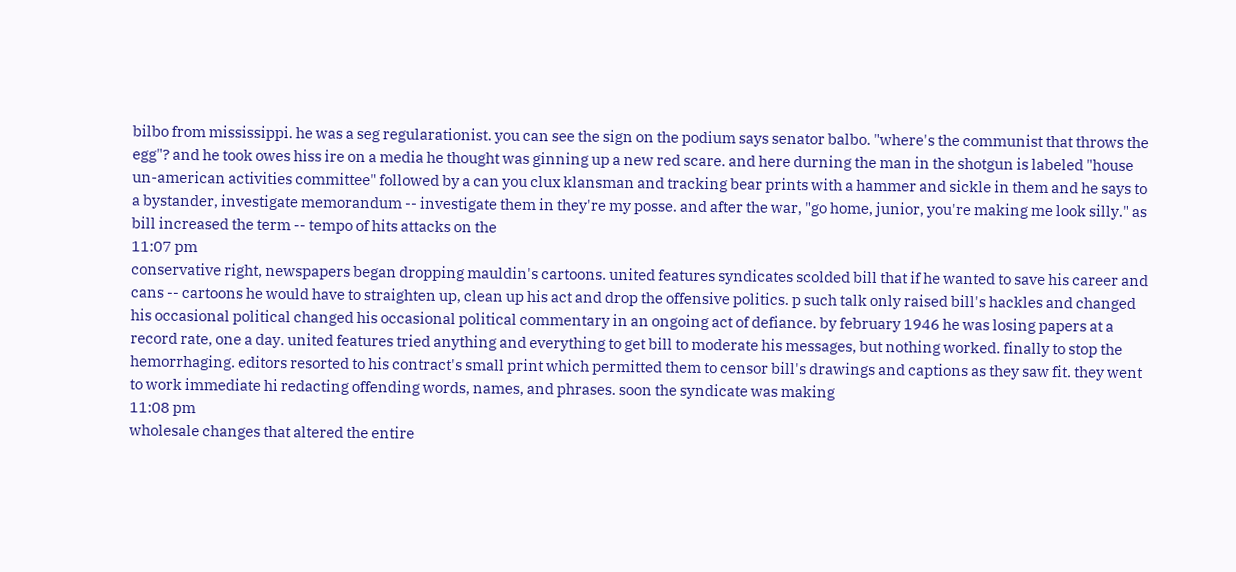bilbo from mississippi. he was a seg regularationist. you can see the sign on the podium says senator balbo. "where's the communist that throws the egg"? and he took owes hiss ire on a media he thought was ginning up a new red scare. and here durning the man in the shotgun is labeled "house un-american activities committee" followed by a can you clux klansman and tracking bear prints with a hammer and sickle in them and he says to a bystander, investigate memorandum -- investigate them in they're my posse. and after the war, "go home, junior, you're making me look silly." as bill increased the term -- tempo of hits attacks on the
11:07 pm
conservative right, newspapers began dropping mauldin's cartoons. united features syndicates scolded bill that if he wanted to save his career and cans -- cartoons he would have to straighten up, clean up his act and drop the offensive politics. p such talk only raised bill's hackles and changed his occasional political changed his occasional political commentary in an ongoing act of defiance. by february 1946 he was losing papers at a record rate, one a day. united features tried anything and everything to get bill to moderate his messages, but nothing worked. finally to stop the hemorrhaging. editors resorted to his contract's small print which permitted them to censor bill's drawings and captions as they saw fit. they went to work immediate hi redacting offending words, names, and phrases. soon the syndicate was making
11:08 pm
wholesale changes that altered the entire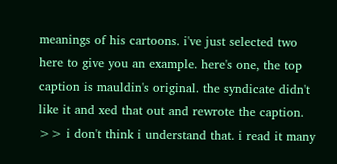meanings of his cartoons. i've just selected two here to give you an example. here's one, the top caption is mauldin's original. the syndicate didn't like it and xed that out and rewrote the caption. >> i don't think i understand that. i read it many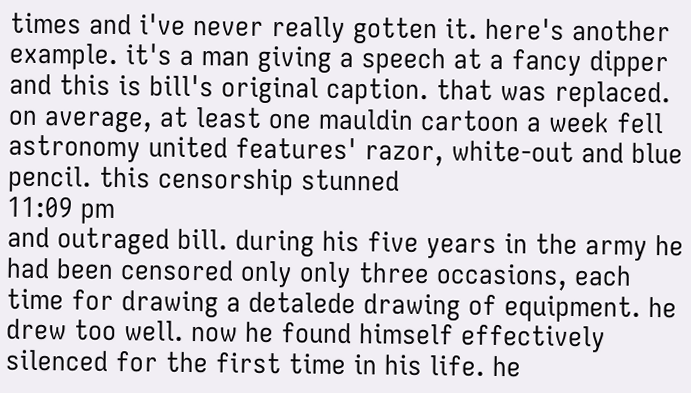times and i've never really gotten it. here's another example. it's a man giving a speech at a fancy dipper and this is bill's original caption. that was replaced. on average, at least one mauldin cartoon a week fell astronomy united features' razor, white-out and blue pencil. this censorship stunned
11:09 pm
and outraged bill. during his five years in the army he had been censored only only three occasions, each time for drawing a detalede drawing of equipment. he drew too well. now he found himself effectively silenced for the first time in his life. he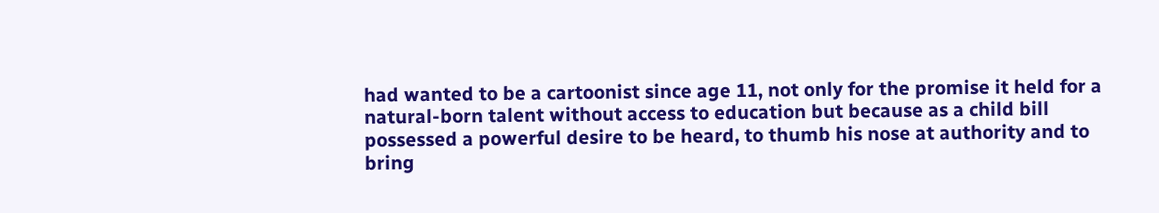had wanted to be a cartoonist since age 11, not only for the promise it held for a natural-born talent without access to education but because as a child bill possessed a powerful desire to be heard, to thumb his nose at authority and to bring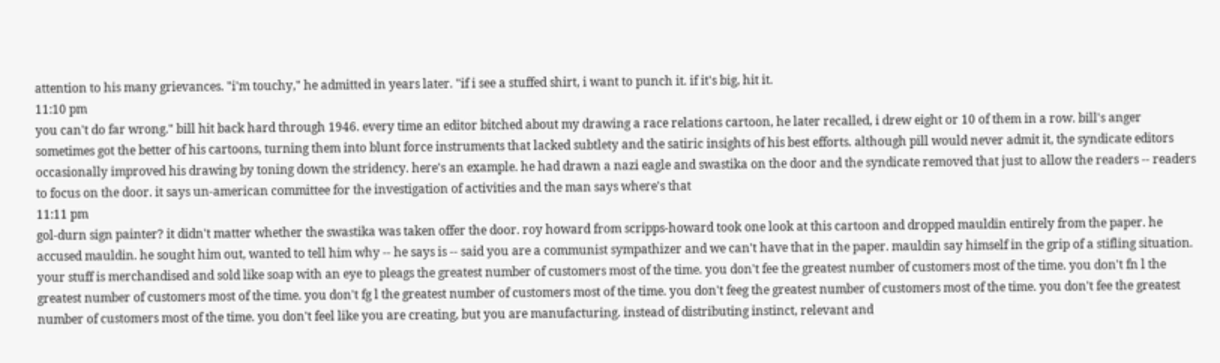attention to his many grievances. "i'm touchy," he admitted in years later. "if i see a stuffed shirt, i want to punch it. if it's big, hit it.
11:10 pm
you can't do far wrong." bill hit back hard through 1946. every time an editor bitched about my drawing a race relations cartoon, he later recalled, i drew eight or 10 of them in a row. bill's anger sometimes got the better of his cartoons, turning them into blunt force instruments that lacked subtlety and the satiric insights of his best efforts. although pill would never admit it, the syndicate editors occasionally improved his drawing by toning down the stridency. here's an example. he had drawn a nazi eagle and swastika on the door and the syndicate removed that just to allow the readers -- readers to focus on the door. it says un-american committee for the investigation of activities and the man says where's that
11:11 pm
gol-durn sign painter? it didn't matter whether the swastika was taken offer the door. roy howard from scripps-howard took one look at this cartoon and dropped mauldin entirely from the paper. he accused mauldin. he sought him out, wanted to tell him why -- he says is -- said you are a communist sympathizer and we can't have that in the paper. mauldin say himself in the grip of a stifling situation. your stuff is merchandised and sold like soap with an eye to pleags the greatest number of customers most of the time. you don't fee the greatest number of customers most of the time. you don't fn l the greatest number of customers most of the time. you don't fg l the greatest number of customers most of the time. you don't feeg the greatest number of customers most of the time. you don't fee the greatest number of customers most of the time. you don't feel like you are creating, but you are manufacturing. instead of distributing instinct, relevant and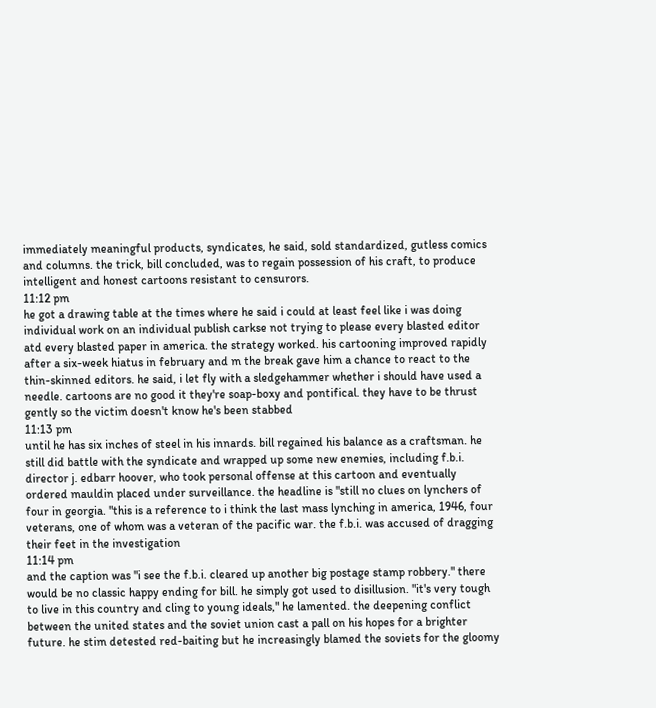immediately meaningful products, syndicates, he said, sold standardized, gutless comics and columns. the trick, bill concluded, was to regain possession of his craft, to produce intelligent and honest cartoons resistant to censurors.
11:12 pm
he got a drawing table at the times where he said i could at least feel like i was doing individual work on an individual publish carkse not trying to please every blasted editor atd every blasted paper in america. the strategy worked. his cartooning improved rapidly after a six-week hiatus in february and m the break gave him a chance to react to the thin-skinned editors. he said, i let fly with a sledgehammer whether i should have used a needle. cartoons are no good it they're soap-boxy and pontifical. they have to be thrust gently so the victim doesn't know he's been stabbed
11:13 pm
until he has six inches of steel in his innards. bill regained his balance as a craftsman. he still did battle with the syndicate and wrapped up some new enemies, including f.b.i. director j. edbarr hoover, who took personal offense at this cartoon and eventually ordered mauldin placed under surveillance. the headline is "still no clues on lynchers of four in georgia. "this is a reference to i think the last mass lynching in america, 1946, four veterans, one of whom was a veteran of the pacific war. the f.b.i. was accused of dragging their feet in the investigation
11:14 pm
and the caption was "i see the f.b.i. cleared up another big postage stamp robbery." there would be no classic happy ending for bill. he simply got used to disillusion. "it's very tough to live in this country and cling to young ideals," he lamented. the deepening conflict between the united states and the soviet union cast a pall on his hopes for a brighter future. he stim detested red-baiting but he increasingly blamed the soviets for the gloomy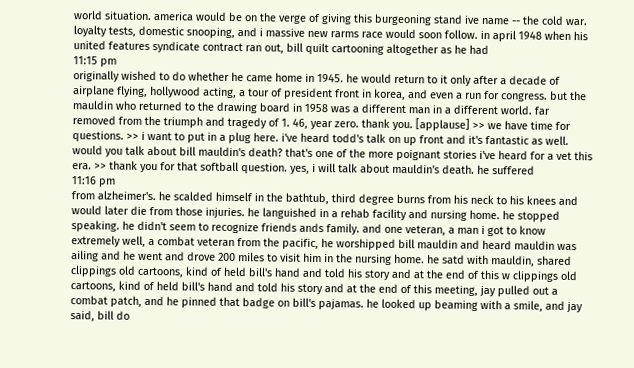world situation. america would be on the verge of giving this burgeoning stand ive name -- the cold war. loyalty tests, domestic snooping, and i massive new rarms race would soon follow. in april 1948 when his united features syndicate contract ran out, bill quilt cartooning altogether as he had
11:15 pm
originally wished to do whether he came home in 1945. he would return to it only after a decade of airplane flying, hollywood acting, a tour of president front in korea, and even a run for congress. but the mauldin who returned to the drawing board in 1958 was a different man in a different world. far removed from the triumph and tragedy of 1. 46, year zero. thank you. [applause] >> we have time for questions. >> i want to put in a plug here. i've heard todd's talk on up front and it's fantastic as well. would you talk about bill mauldin's death? that's one of the more poignant stories i've heard for a vet this era. >> thank you for that softball question. yes, i will talk about mauldin's death. he suffered
11:16 pm
from alzheimer's. he scalded himself in the bathtub, third degree burns from his neck to his knees and would later die from those injuries. he languished in a rehab facility and nursing home. he stopped speaking. he didn't seem to recognize friends ands family. and one veteran, a man i got to know extremely well, a combat veteran from the pacific, he worshipped bill mauldin and heard mauldin was ailing and he went and drove 200 miles to visit him in the nursing home. he satd with mauldin, shared clippings old cartoons, kind of held bill's hand and told his story and at the end of this w clippings old cartoons, kind of held bill's hand and told his story and at the end of this meeting, jay pulled out a combat patch, and he pinned that badge on bill's pajamas. he looked up beaming with a smile, and jay said, bill do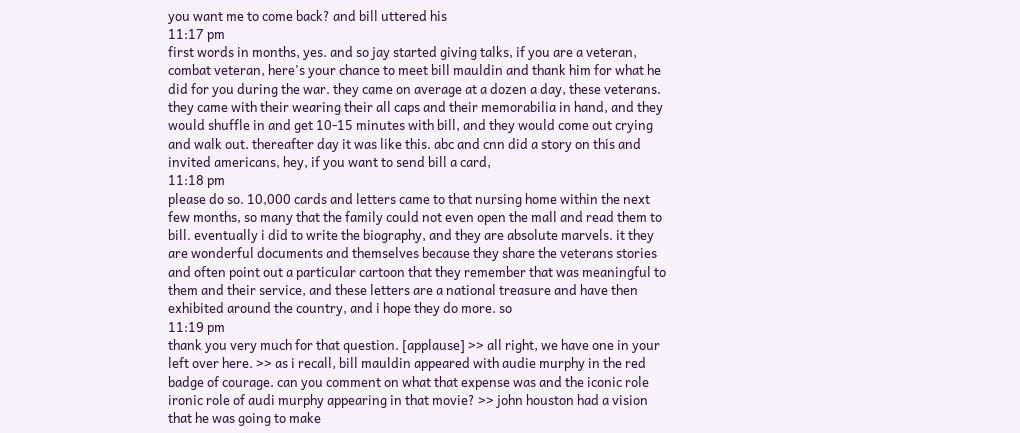you want me to come back? and bill uttered his
11:17 pm
first words in months, yes. and so jay started giving talks, if you are a veteran, combat veteran, here's your chance to meet bill mauldin and thank him for what he did for you during the war. they came on average at a dozen a day, these veterans. they came with their wearing their all caps and their memorabilia in hand, and they would shuffle in and get 10-15 minutes with bill, and they would come out crying and walk out. thereafter day it was like this. abc and cnn did a story on this and invited americans, hey, if you want to send bill a card,
11:18 pm
please do so. 10,000 cards and letters came to that nursing home within the next few months, so many that the family could not even open the mall and read them to bill. eventually i did to write the biography, and they are absolute marvels. it they are wonderful documents and themselves because they share the veterans stories and often point out a particular cartoon that they remember that was meaningful to them and their service, and these letters are a national treasure and have then exhibited around the country, and i hope they do more. so
11:19 pm
thank you very much for that question. [applause] >> all right, we have one in your left over here. >> as i recall, bill mauldin appeared with audie murphy in the red badge of courage. can you comment on what that expense was and the iconic role ironic role of audi murphy appearing in that movie? >> john houston had a vision that he was going to make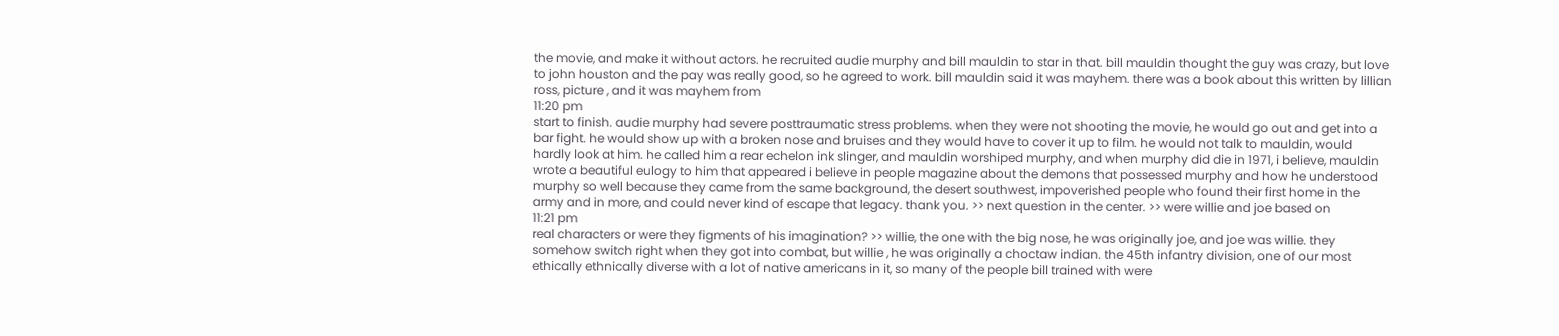the movie, and make it without actors. he recruited audie murphy and bill mauldin to star in that. bill mauldin thought the guy was crazy, but love to john houston and the pay was really good, so he agreed to work. bill mauldin said it was mayhem. there was a book about this written by lillian ross, picture , and it was mayhem from
11:20 pm
start to finish. audie murphy had severe posttraumatic stress problems. when they were not shooting the movie, he would go out and get into a bar fight. he would show up with a broken nose and bruises and they would have to cover it up to film. he would not talk to mauldin, would hardly look at him. he called him a rear echelon ink slinger, and mauldin worshiped murphy, and when murphy did die in 1971, i believe, mauldin wrote a beautiful eulogy to him that appeared i believe in people magazine about the demons that possessed murphy and how he understood murphy so well because they came from the same background, the desert southwest, impoverished people who found their first home in the army and in more, and could never kind of escape that legacy. thank you. >> next question in the center. >> were willie and joe based on
11:21 pm
real characters or were they figments of his imagination? >> willie, the one with the big nose, he was originally joe, and joe was willie. they somehow switch right when they got into combat, but willie , he was originally a choctaw indian. the 45th infantry division, one of our most ethically ethnically diverse with a lot of native americans in it, so many of the people bill trained with were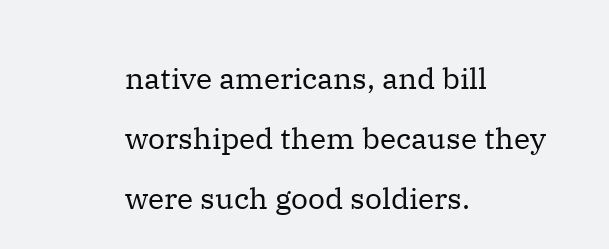native americans, and bill worshiped them because they were such good soldiers.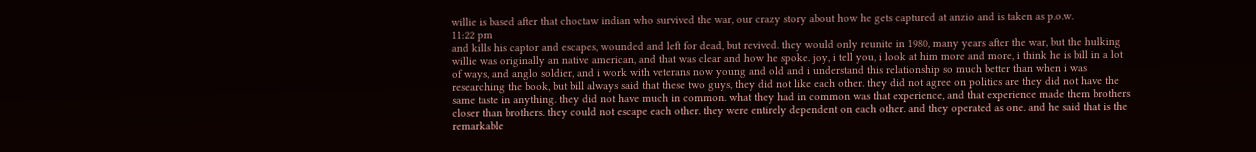willie is based after that choctaw indian who survived the war, our crazy story about how he gets captured at anzio and is taken as p.o.w.
11:22 pm
and kills his captor and escapes, wounded and left for dead, but revived. they would only reunite in 1980, many years after the war, but the hulking willie was originally an native american, and that was clear and how he spoke. joy, i tell you, i look at him more and more, i think he is bill in a lot of ways, and anglo soldier, and i work with veterans now young and old and i understand this relationship so much better than when i was researching the book, but bill always said that these two guys, they did not like each other. they did not agree on politics are they did not have the same taste in anything. they did not have much in common. what they had in common was that experience, and that experience made them brothers closer than brothers. they could not escape each other. they were entirely dependent on each other. and they operated as one. and he said that is the remarkable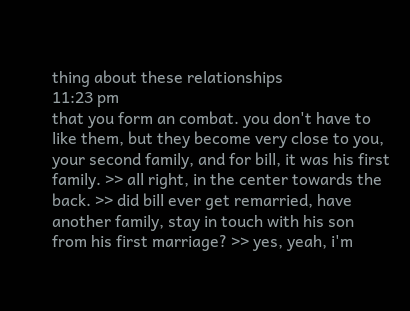thing about these relationships
11:23 pm
that you form an combat. you don't have to like them, but they become very close to you, your second family, and for bill, it was his first family. >> all right, in the center towards the back. >> did bill ever get remarried, have another family, stay in touch with his son from his first marriage? >> yes, yeah, i'm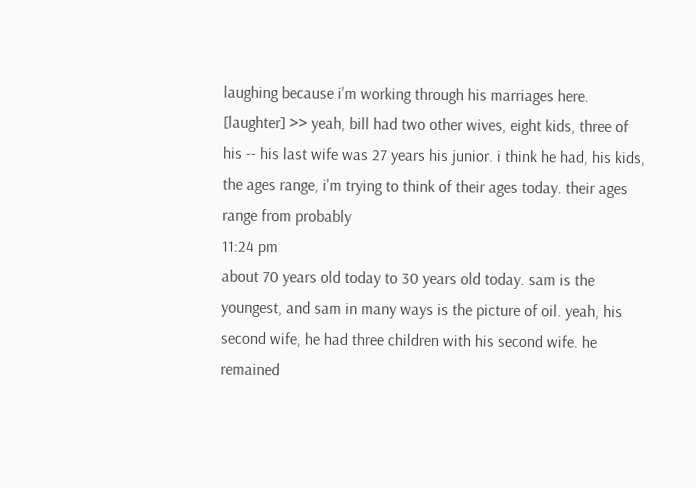laughing because i'm working through his marriages here. [laughter] >> yeah, bill had two other wives, eight kids, three of his -- his last wife was 27 years his junior. i think he had, his kids, the ages range, i'm trying to think of their ages today. their ages range from probably
11:24 pm
about 70 years old today to 30 years old today. sam is the youngest, and sam in many ways is the picture of oil. yeah, his second wife, he had three children with his second wife. he remained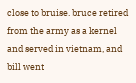close to bruise. bruce retired from the army as a kernel and served in vietnam, and bill went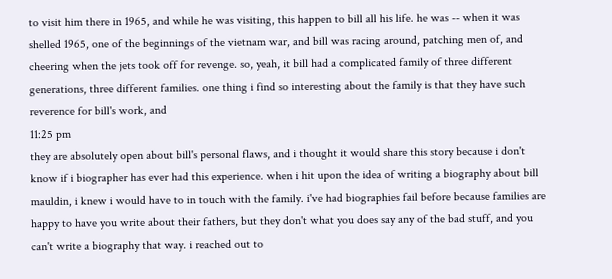to visit him there in 1965, and while he was visiting, this happen to bill all his life. he was -- when it was shelled 1965, one of the beginnings of the vietnam war, and bill was racing around, patching men of, and cheering when the jets took off for revenge. so, yeah, it bill had a complicated family of three different generations, three different families. one thing i find so interesting about the family is that they have such reverence for bill's work, and
11:25 pm
they are absolutely open about bill's personal flaws, and i thought it would share this story because i don't know if i biographer has ever had this experience. when i hit upon the idea of writing a biography about bill mauldin, i knew i would have to in touch with the family. i've had biographies fail before because families are happy to have you write about their fathers, but they don't what you does say any of the bad stuff, and you can't write a biography that way. i reached out to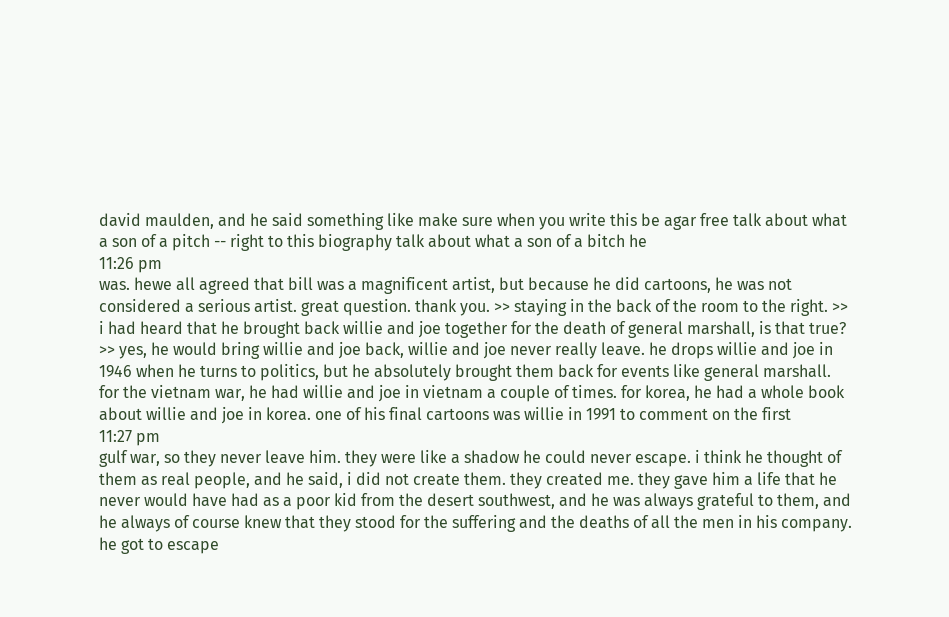david maulden, and he said something like make sure when you write this be agar free talk about what a son of a pitch -- right to this biography talk about what a son of a bitch he
11:26 pm
was. hewe all agreed that bill was a magnificent artist, but because he did cartoons, he was not considered a serious artist. great question. thank you. >> staying in the back of the room to the right. >> i had heard that he brought back willie and joe together for the death of general marshall, is that true? >> yes, he would bring willie and joe back, willie and joe never really leave. he drops willie and joe in 1946 when he turns to politics, but he absolutely brought them back for events like general marshall. for the vietnam war, he had willie and joe in vietnam a couple of times. for korea, he had a whole book about willie and joe in korea. one of his final cartoons was willie in 1991 to comment on the first
11:27 pm
gulf war, so they never leave him. they were like a shadow he could never escape. i think he thought of them as real people, and he said, i did not create them. they created me. they gave him a life that he never would have had as a poor kid from the desert southwest, and he was always grateful to them, and he always of course knew that they stood for the suffering and the deaths of all the men in his company. he got to escape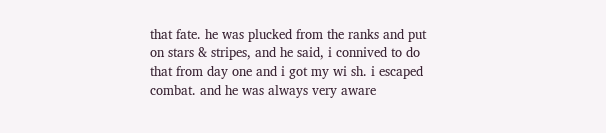that fate. he was plucked from the ranks and put on stars & stripes, and he said, i connived to do that from day one and i got my wi sh. i escaped combat. and he was always very aware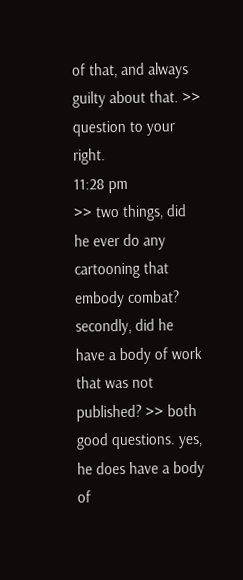of that, and always guilty about that. >> question to your right.
11:28 pm
>> two things, did he ever do any cartooning that embody combat? secondly, did he have a body of work that was not published? >> both good questions. yes, he does have a body of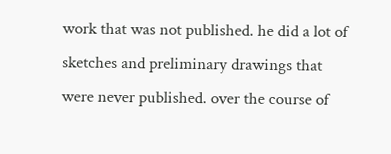work that was not published. he did a lot of sketches and preliminary drawings that were never published. over the course of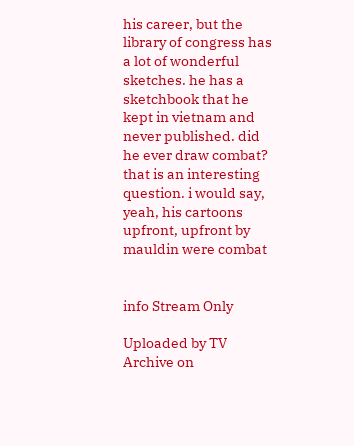his career, but the library of congress has a lot of wonderful sketches. he has a sketchbook that he kept in vietnam and never published. did he ever draw combat? that is an interesting question. i would say, yeah, his cartoons upfront, upfront by mauldin were combat


info Stream Only

Uploaded by TV Archive on